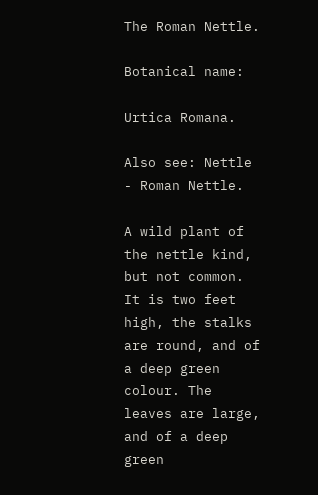The Roman Nettle.

Botanical name:

Urtica Romana.

Also see: Nettle - Roman Nettle.

A wild plant of the nettle kind, but not common. It is two feet high, the stalks are round, and of a deep green colour. The leaves are large, and of a deep green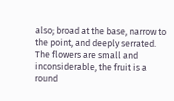also; broad at the base, narrow to the point, and deeply serrated. The flowers are small and inconsiderable, the fruit is a round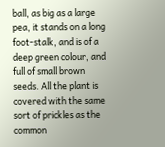ball, as big as a large pea, it stands on a long foot-stalk, and is of a deep green colour, and full of small brown seeds. All the plant is covered with the same sort of prickles as the common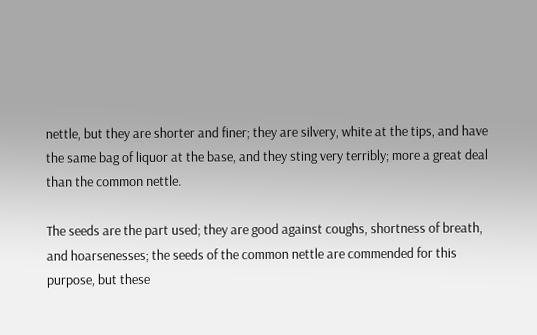nettle, but they are shorter and finer; they are silvery, white at the tips, and have the same bag of liquor at the base, and they sting very terribly; more a great deal than the common nettle.

The seeds are the part used; they are good against coughs, shortness of breath, and hoarsenesses; the seeds of the common nettle are commended for this purpose, but these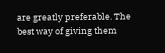are greatly preferable. The best way of giving them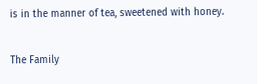is in the manner of tea, sweetened with honey.

The Family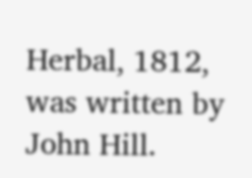Herbal, 1812, was written by John Hill.